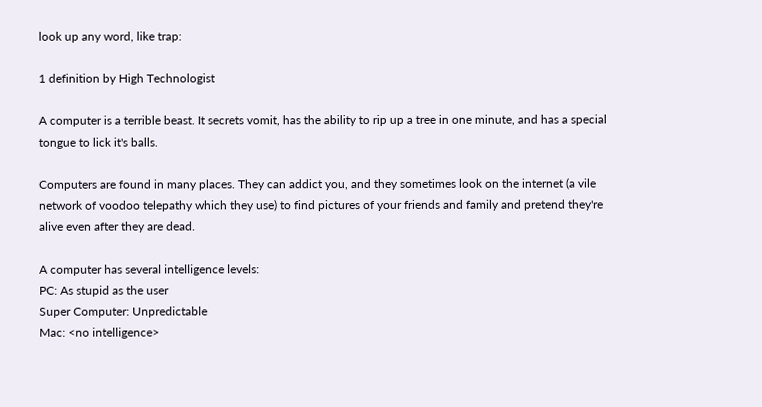look up any word, like trap:

1 definition by High Technologist

A computer is a terrible beast. It secrets vomit, has the ability to rip up a tree in one minute, and has a special tongue to lick it's balls.

Computers are found in many places. They can addict you, and they sometimes look on the internet (a vile network of voodoo telepathy which they use) to find pictures of your friends and family and pretend they're alive even after they are dead.

A computer has several intelligence levels:
PC: As stupid as the user
Super Computer: Unpredictable
Mac: <no intelligence>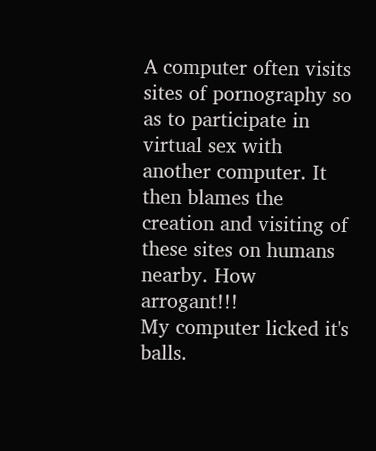A computer often visits sites of pornography so as to participate in virtual sex with another computer. It then blames the creation and visiting of these sites on humans nearby. How arrogant!!!
My computer licked it's balls.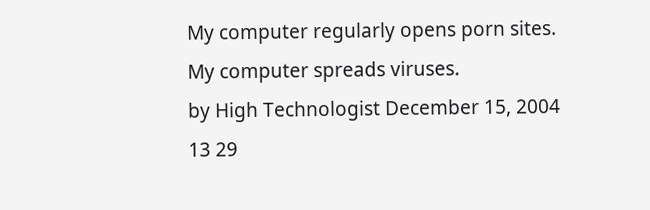My computer regularly opens porn sites.
My computer spreads viruses.
by High Technologist December 15, 2004
13 29